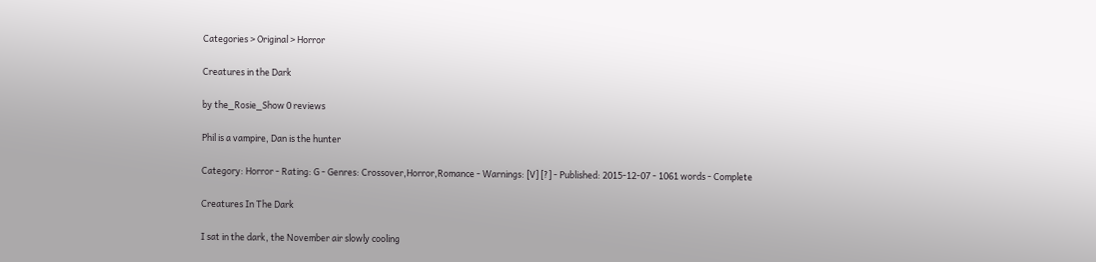Categories > Original > Horror

Creatures in the Dark

by the_Rosie_Show 0 reviews

Phil is a vampire, Dan is the hunter

Category: Horror - Rating: G - Genres: Crossover,Horror,Romance - Warnings: [V] [?] - Published: 2015-12-07 - 1061 words - Complete

Creatures In The Dark

I sat in the dark, the November air slowly cooling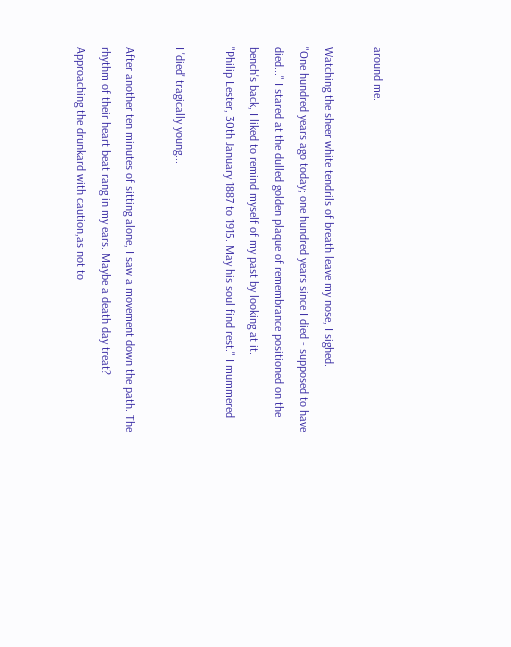around me.

Watching the sheer white tendrils of breath leave my nose, I sighed.
"One hundred years ago today; one hundred years since I died - supposed to have died..." I stared at the dulled golden plaque of remembrance positioned on the bench's back, I liked to remind myself of my past by looking at it.
"Philip Lester, 30th January 1887 to 1915. May his soul find rest." I mummered

I 'died' tragically young...

After another ten minutes of sitting alone, I saw a movement down the path. The rhythm of their heart beat rang in my ears. Maybe a death day treat? Approaching the drunkard with caution,as not to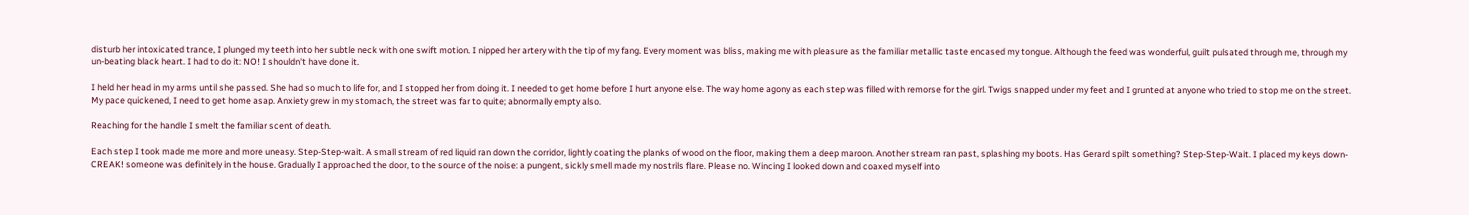disturb her intoxicated trance, I plunged my teeth into her subtle neck with one swift motion. I nipped her artery with the tip of my fang. Every moment was bliss, making me with pleasure as the familiar metallic taste encased my tongue. Although the feed was wonderful, guilt pulsated through me, through my un-beating black heart. I had to do it: NO! I shouldn't have done it.

I held her head in my arms until she passed. She had so much to life for, and I stopped her from doing it. I needed to get home before I hurt anyone else. The way home agony as each step was filled with remorse for the girl. Twigs snapped under my feet and I grunted at anyone who tried to stop me on the street. My pace quickened, I need to get home asap. Anxiety grew in my stomach, the street was far to quite; abnormally empty also.

Reaching for the handle I smelt the familiar scent of death.

Each step I took made me more and more uneasy. Step-Step-wait. A small stream of red liquid ran down the corridor, lightly coating the planks of wood on the floor, making them a deep maroon. Another stream ran past, splashing my boots. Has Gerard spilt something? Step-Step-Wait. I placed my keys down-CREAK! someone was definitely in the house. Gradually I approached the door, to the source of the noise: a pungent, sickly smell made my nostrils flare. Please no. Wincing I looked down and coaxed myself into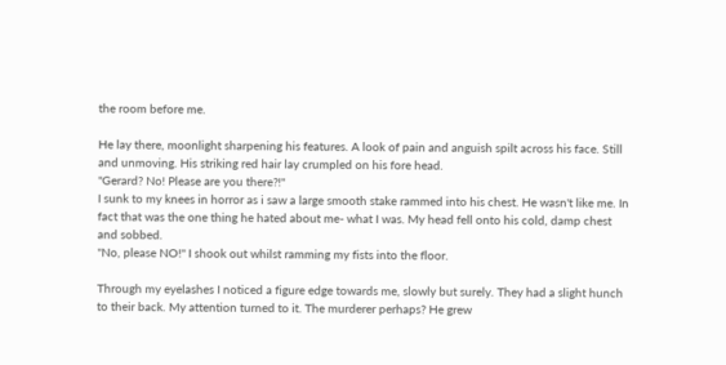the room before me.

He lay there, moonlight sharpening his features. A look of pain and anguish spilt across his face. Still and unmoving. His striking red hair lay crumpled on his fore head.
"Gerard? No! Please are you there?!"
I sunk to my knees in horror as i saw a large smooth stake rammed into his chest. He wasn't like me. In fact that was the one thing he hated about me- what I was. My head fell onto his cold, damp chest and sobbed.
"No, please NO!" I shook out whilst ramming my fists into the floor.

Through my eyelashes I noticed a figure edge towards me, slowly but surely. They had a slight hunch to their back. My attention turned to it. The murderer perhaps? He grew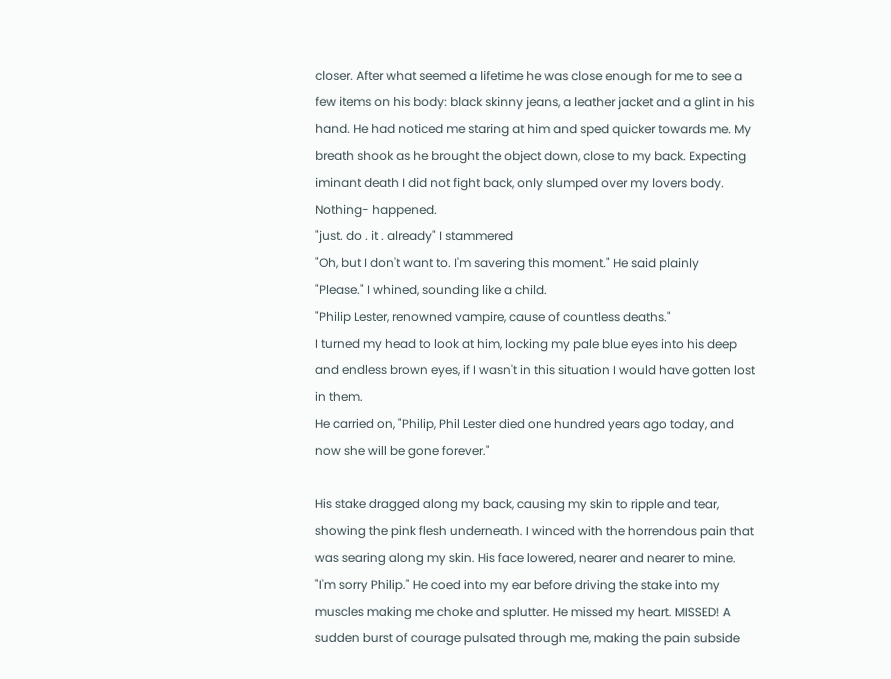closer. After what seemed a lifetime he was close enough for me to see a few items on his body: black skinny jeans, a leather jacket and a glint in his hand. He had noticed me staring at him and sped quicker towards me. My breath shook as he brought the object down, close to my back. Expecting iminant death I did not fight back, only slumped over my lovers body. Nothing- happened.
"just. do . it . already" I stammered
"Oh, but I don't want to. I'm savering this moment." He said plainly
"Please." I whined, sounding like a child.
"Philip Lester, renowned vampire, cause of countless deaths."
I turned my head to look at him, locking my pale blue eyes into his deep and endless brown eyes, if I wasn't in this situation I would have gotten lost in them.
He carried on, "Philip, Phil Lester died one hundred years ago today, and now she will be gone forever."

His stake dragged along my back, causing my skin to ripple and tear, showing the pink flesh underneath. I winced with the horrendous pain that was searing along my skin. His face lowered, nearer and nearer to mine.
"I'm sorry Philip." He coed into my ear before driving the stake into my muscles making me choke and splutter. He missed my heart. MISSED! A sudden burst of courage pulsated through me, making the pain subside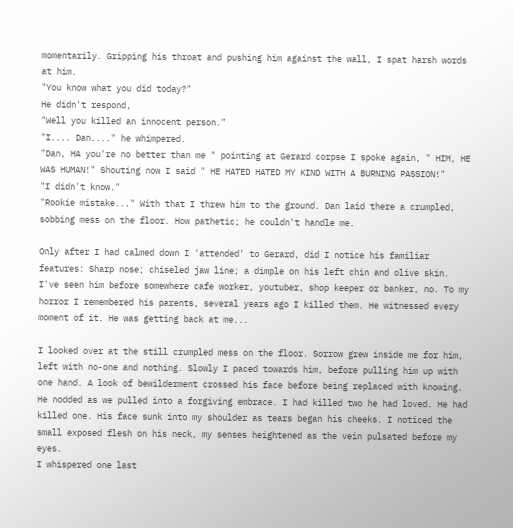momentarily. Gripping his throat and pushing him against the wall, I spat harsh words at him.
"You know what you did today?"
He didn't respond,
"Well you killed an innocent person."
"I.... Dan...." he whimpered.
"Dan, HA you're no better than me " pointing at Gerard corpse I spoke again, " HIM, HE WAS HUMAN!" Shouting now I said " HE HATED HATED MY KIND WITH A BURNING PASSION!"
"I didn't know."
"Rookie mistake..." With that I threw him to the ground. Dan laid there a crumpled, sobbing mess on the floor. How pathetic; he couldn't handle me.

Only after I had calmed down I 'attended' to Gerard, did I notice his familiar features: Sharp nose; chiseled jaw line; a dimple on his left chin and olive skin. I've seen him before somewhere cafe worker, youtuber, shop keeper or banker, no. To my horror I remembered his parents, several years ago I killed them. He witnessed every moment of it. He was getting back at me...

I looked over at the still crumpled mess on the floor. Sorrow grew inside me for him, left with no-one and nothing. Slowly I paced towards him, before pulling him up with one hand. A look of bewilderment crossed his face before being replaced with knowing. He nodded as we pulled into a forgiving embrace. I had killed two he had loved. He had killed one. His face sunk into my shoulder as tears began his cheeks. I noticed the small exposed flesh on his neck, my senses heightened as the vein pulsated before my eyes.
I whispered one last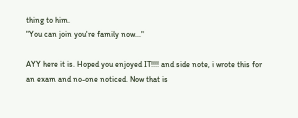thing to him.
"You can join you're family now..."

AYY here it is. Hoped you enjoyed IT!!!! and side note, i wrote this for an exam and no-one noticed. Now that is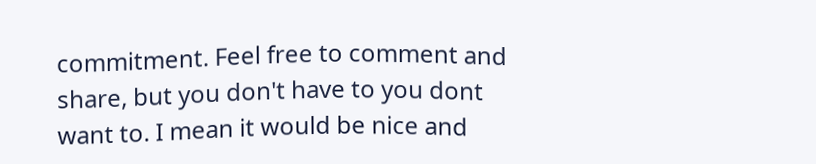commitment. Feel free to comment and share, but you don't have to you dont want to. I mean it would be nice and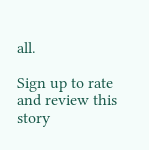all.

Sign up to rate and review this story